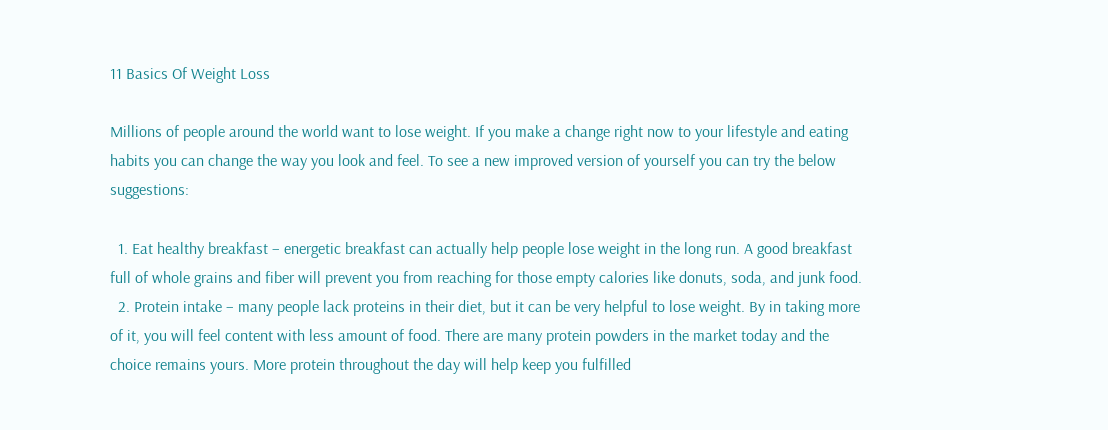11 Basics Of Weight Loss

Millions of people around the world want to lose weight. If you make a change right now to your lifestyle and eating habits you can change the way you look and feel. To see a new improved version of yourself you can try the below suggestions:

  1. Eat healthy breakfast – energetic breakfast can actually help people lose weight in the long run. A good breakfast full of whole grains and fiber will prevent you from reaching for those empty calories like donuts, soda, and junk food.
  2. Protein intake – many people lack proteins in their diet, but it can be very helpful to lose weight. By in taking more of it, you will feel content with less amount of food. There are many protein powders in the market today and the choice remains yours. More protein throughout the day will help keep you fulfilled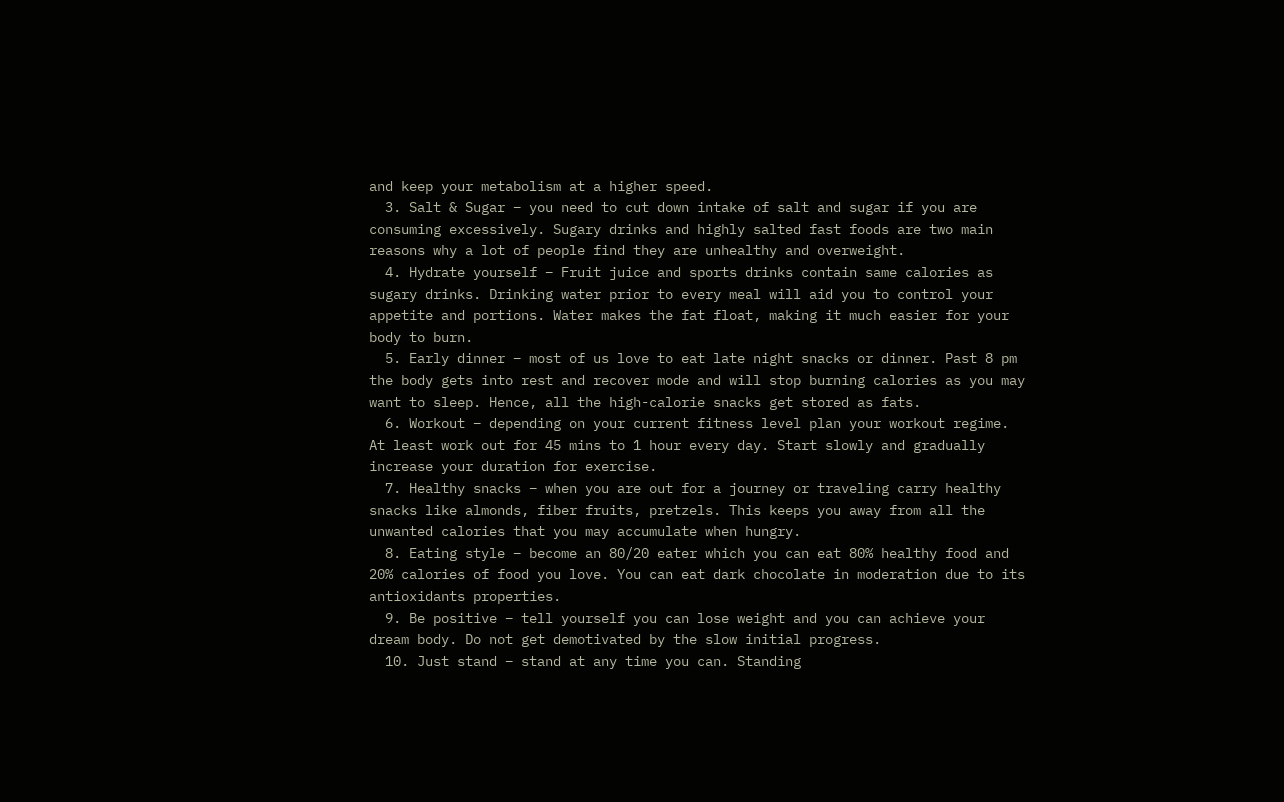and keep your metabolism at a higher speed.
  3. Salt & Sugar – you need to cut down intake of salt and sugar if you are consuming excessively. Sugary drinks and highly salted fast foods are two main reasons why a lot of people find they are unhealthy and overweight.
  4. Hydrate yourself – Fruit juice and sports drinks contain same calories as sugary drinks. Drinking water prior to every meal will aid you to control your appetite and portions. Water makes the fat float, making it much easier for your body to burn.
  5. Early dinner – most of us love to eat late night snacks or dinner. Past 8 pm the body gets into rest and recover mode and will stop burning calories as you may want to sleep. Hence, all the high-calorie snacks get stored as fats.
  6. Workout – depending on your current fitness level plan your workout regime. At least work out for 45 mins to 1 hour every day. Start slowly and gradually increase your duration for exercise.
  7. Healthy snacks – when you are out for a journey or traveling carry healthy snacks like almonds, fiber fruits, pretzels. This keeps you away from all the unwanted calories that you may accumulate when hungry.
  8. Eating style – become an 80/20 eater which you can eat 80% healthy food and 20% calories of food you love. You can eat dark chocolate in moderation due to its antioxidants properties.
  9. Be positive – tell yourself you can lose weight and you can achieve your dream body. Do not get demotivated by the slow initial progress.
  10. Just stand – stand at any time you can. Standing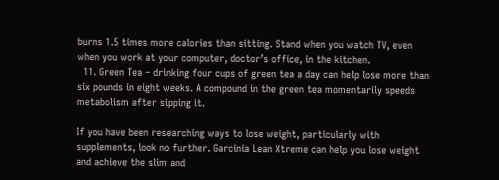burns 1.5 times more calories than sitting. Stand when you watch TV, even when you work at your computer, doctor’s office, in the kitchen.
  11. Green Tea – drinking four cups of green tea a day can help lose more than six pounds in eight weeks. A compound in the green tea momentarily speeds metabolism after sipping it.

If you have been researching ways to lose weight, particularly with supplements, look no further. Garcinia Lean Xtreme can help you lose weight and achieve the slim and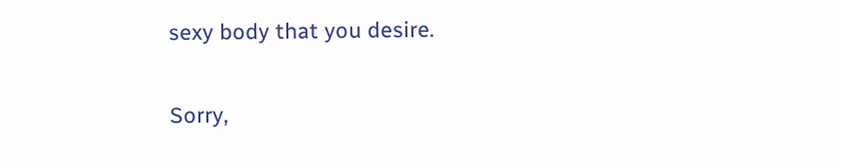sexy body that you desire.

Sorry,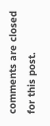comments are closed for this post.